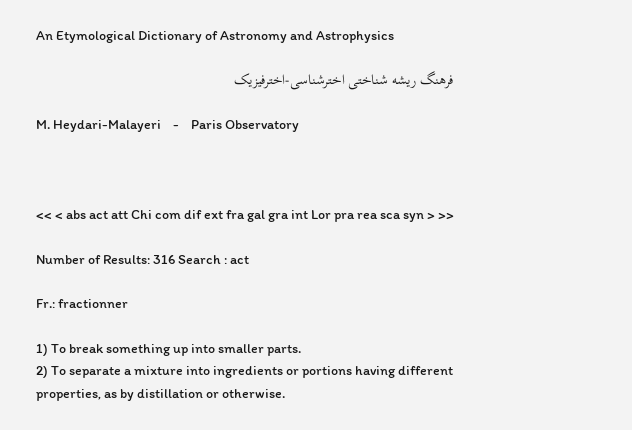An Etymological Dictionary of Astronomy and Astrophysics

فرهنگ ریشه شناختی اخترشناسی-اخترفیزیک

M. Heydari-Malayeri    -    Paris Observatory



<< < abs act att Chi com dif ext fra gal gra int Lor pra rea sca syn > >>

Number of Results: 316 Search : act

Fr.: fractionner

1) To break something up into smaller parts.
2) To separate a mixture into ingredients or portions having different properties, as by distillation or otherwise.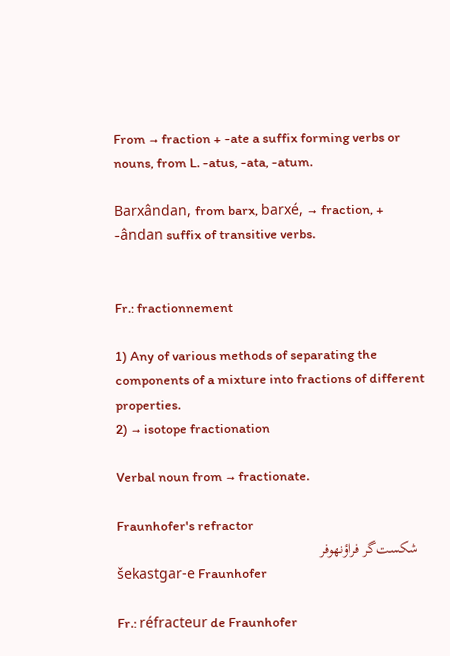From → fraction + -ate a suffix forming verbs or nouns, from L. -atus, -ata, -atum.

Barxândan, from barx, barxé, → fraction, + -ândan suffix of transitive verbs.


Fr.: fractionnement

1) Any of various methods of separating the components of a mixture into fractions of different properties.
2) → isotope fractionation

Verbal noun from → fractionate.

Fraunhofer's refractor
  شکست‌گر فراؤنهوفر
šekastgar-e Fraunhofer

Fr.: réfracteur de Fraunhofer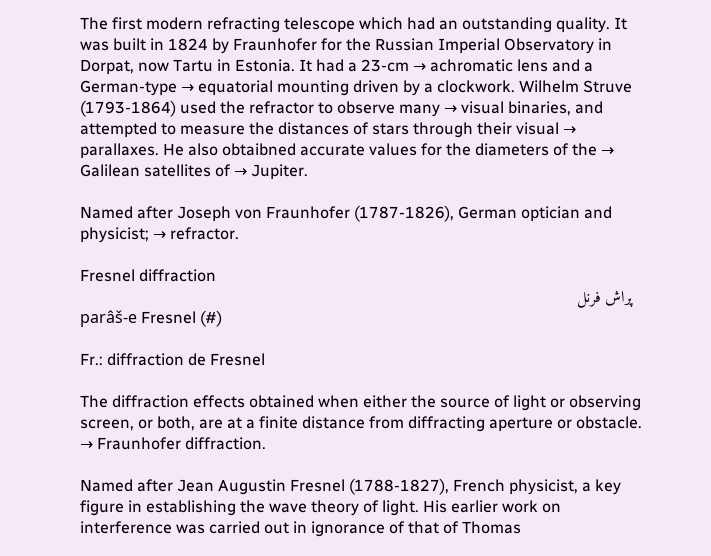The first modern refracting telescope which had an outstanding quality. It was built in 1824 by Fraunhofer for the Russian Imperial Observatory in Dorpat, now Tartu in Estonia. It had a 23-cm → achromatic lens and a German-type → equatorial mounting driven by a clockwork. Wilhelm Struve (1793-1864) used the refractor to observe many → visual binaries, and attempted to measure the distances of stars through their visual → parallaxes. He also obtaibned accurate values for the diameters of the → Galilean satellites of → Jupiter.

Named after Joseph von Fraunhofer (1787-1826), German optician and physicist; → refractor.

Fresnel diffraction
  پراش فرنل
parâš-e Fresnel (#)

Fr.: diffraction de Fresnel

The diffraction effects obtained when either the source of light or observing screen, or both, are at a finite distance from diffracting aperture or obstacle. → Fraunhofer diffraction.

Named after Jean Augustin Fresnel (1788-1827), French physicist, a key figure in establishing the wave theory of light. His earlier work on interference was carried out in ignorance of that of Thomas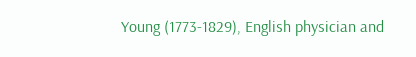Young (1773-1829), English physician and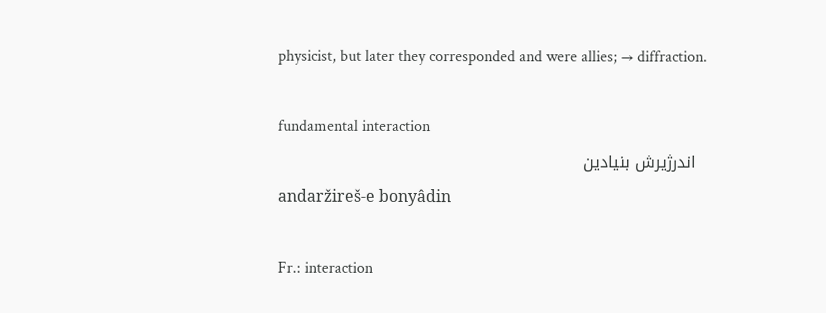physicist, but later they corresponded and were allies; → diffraction.

fundamental interaction
  اندرژیرش بنیادین
andaržireš-e bonyâdin

Fr.: interaction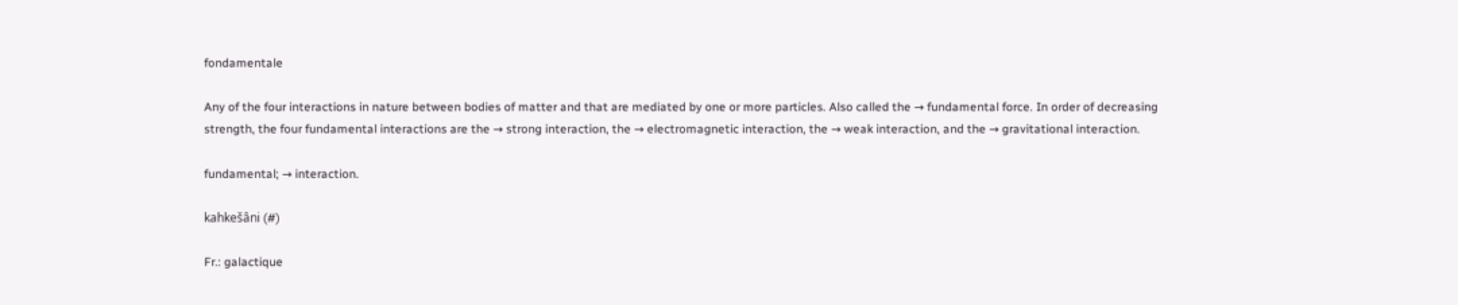fondamentale

Any of the four interactions in nature between bodies of matter and that are mediated by one or more particles. Also called the → fundamental force. In order of decreasing strength, the four fundamental interactions are the → strong interaction, the → electromagnetic interaction, the → weak interaction, and the → gravitational interaction.

fundamental; → interaction.

kahkešâni (#)

Fr.: galactique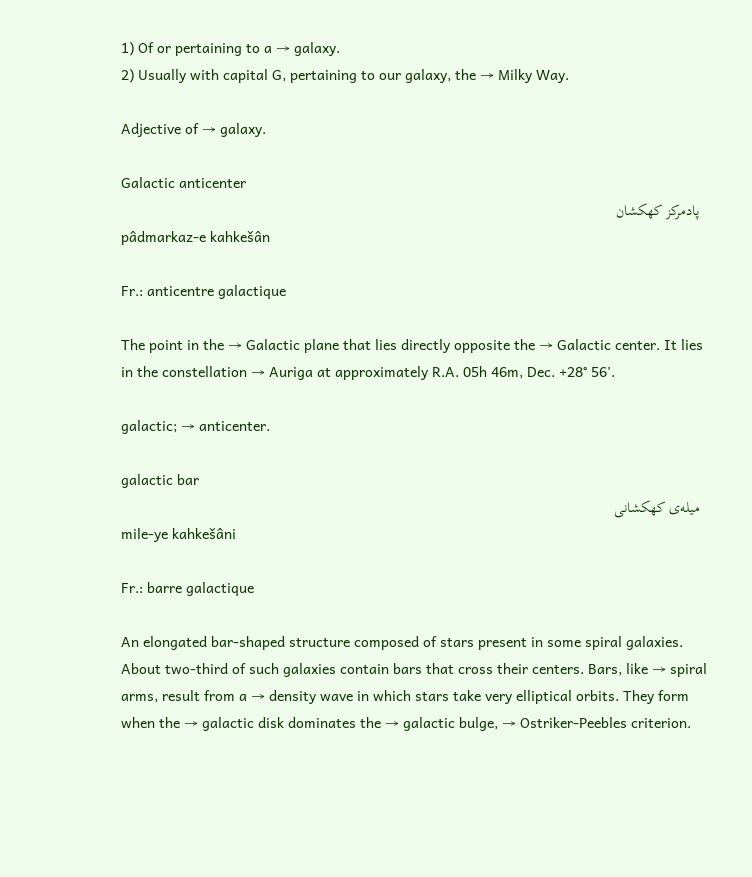1) Of or pertaining to a → galaxy.
2) Usually with capital G, pertaining to our galaxy, the → Milky Way.

Adjective of → galaxy.

Galactic anticenter
  پادمرکز کهکشان
pâdmarkaz-e kahkešân

Fr.: anticentre galactique

The point in the → Galactic plane that lies directly opposite the → Galactic center. It lies in the constellation → Auriga at approximately R.A. 05h 46m, Dec. +28° 56'.

galactic; → anticenter.

galactic bar
  میله‌ی کهکشانی
mile-ye kahkešâni

Fr.: barre galactique

An elongated bar-shaped structure composed of stars present in some spiral galaxies. About two-third of such galaxies contain bars that cross their centers. Bars, like → spiral arms, result from a → density wave in which stars take very elliptical orbits. They form when the → galactic disk dominates the → galactic bulge, → Ostriker-Peebles criterion.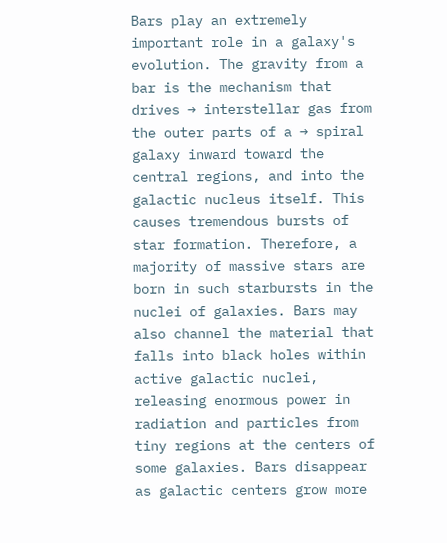Bars play an extremely important role in a galaxy's evolution. The gravity from a bar is the mechanism that drives → interstellar gas from the outer parts of a → spiral galaxy inward toward the central regions, and into the galactic nucleus itself. This causes tremendous bursts of star formation. Therefore, a majority of massive stars are born in such starbursts in the nuclei of galaxies. Bars may also channel the material that falls into black holes within active galactic nuclei, releasing enormous power in radiation and particles from tiny regions at the centers of some galaxies. Bars disappear as galactic centers grow more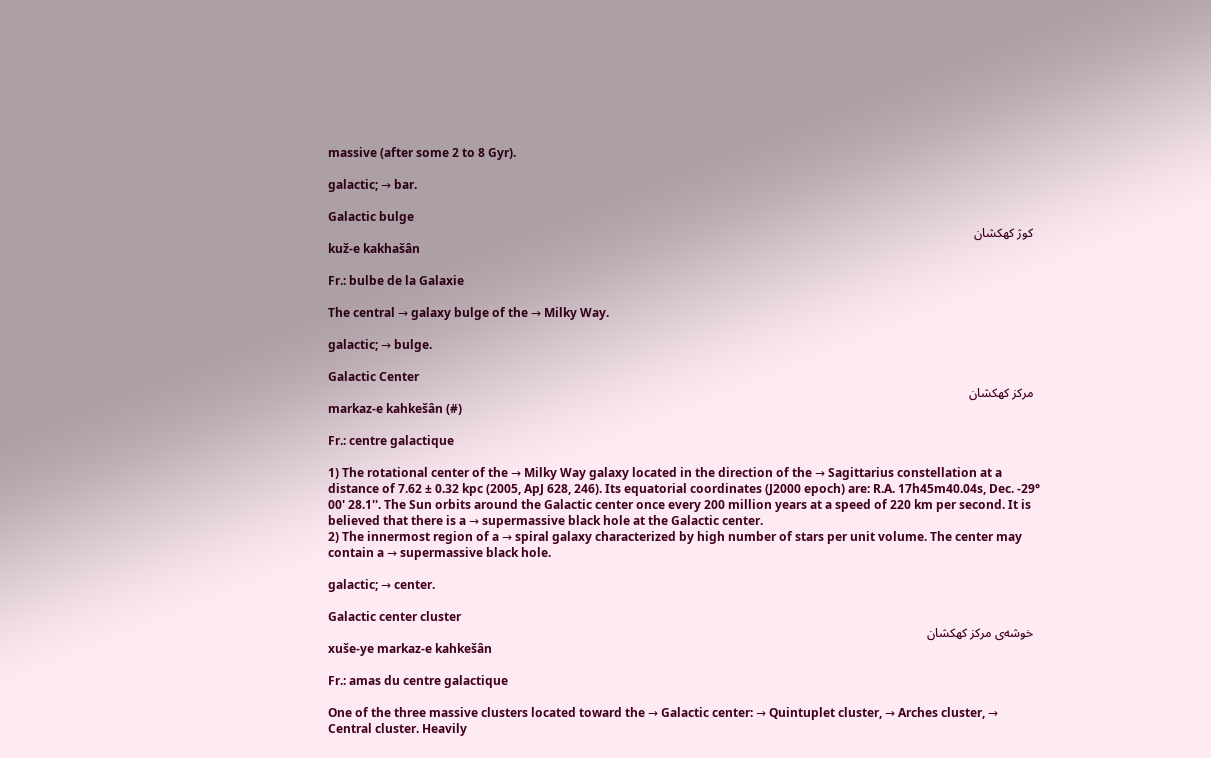massive (after some 2 to 8 Gyr).

galactic; → bar.

Galactic bulge
  کوژ کهکشان
kuž-e kakhašân

Fr.: bulbe de la Galaxie

The central → galaxy bulge of the → Milky Way.

galactic; → bulge.

Galactic Center
  مرکز کهکشان
markaz-e kahkešân (#)

Fr.: centre galactique

1) The rotational center of the → Milky Way galaxy located in the direction of the → Sagittarius constellation at a distance of 7.62 ± 0.32 kpc (2005, ApJ 628, 246). Its equatorial coordinates (J2000 epoch) are: R.A. 17h45m40.04s, Dec. -29° 00' 28.1''. The Sun orbits around the Galactic center once every 200 million years at a speed of 220 km per second. It is believed that there is a → supermassive black hole at the Galactic center.
2) The innermost region of a → spiral galaxy characterized by high number of stars per unit volume. The center may contain a → supermassive black hole.

galactic; → center.

Galactic center cluster
  خوشه‌ی مرکز کهکشان
xuše-ye markaz-e kahkešân

Fr.: amas du centre galactique

One of the three massive clusters located toward the → Galactic center: → Quintuplet cluster, → Arches cluster, → Central cluster. Heavily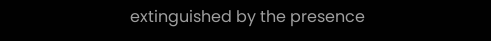extinguished by the presence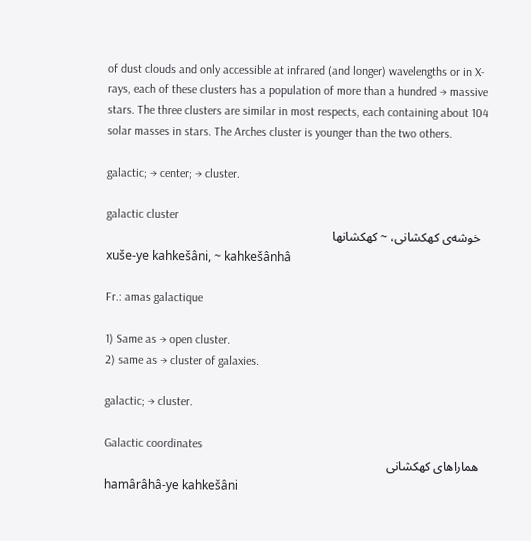of dust clouds and only accessible at infrared (and longer) wavelengths or in X-rays, each of these clusters has a population of more than a hundred → massive stars. The three clusters are similar in most respects, each containing about 104 solar masses in stars. The Arches cluster is younger than the two others.

galactic; → center; → cluster.

galactic cluster
  خوشه‌ی کهکشانی، ~ کهکشانها
xuše-ye kahkešâni, ~ kahkešânhâ

Fr.: amas galactique

1) Same as → open cluster.
2) same as → cluster of galaxies.

galactic; → cluster.

Galactic coordinates
  هماراهای کهکشانی
hamârâhâ-ye kahkešâni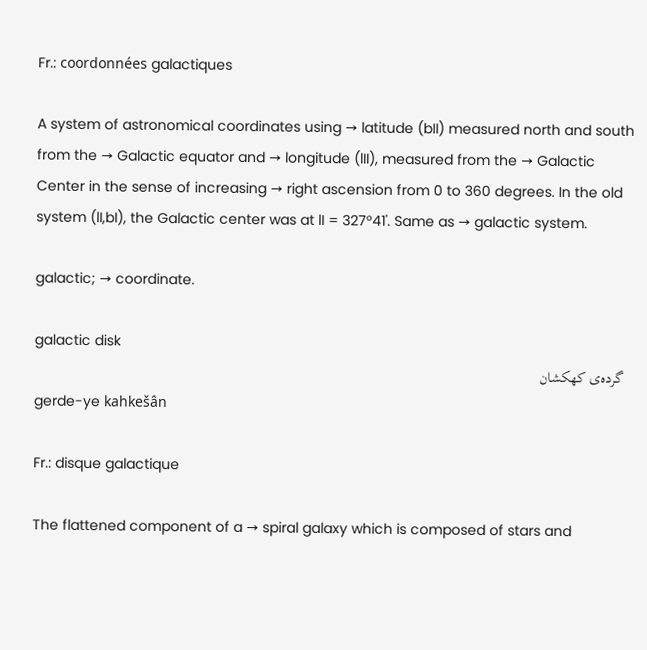Fr.: coordonnées galactiques

A system of astronomical coordinates using → latitude (bII) measured north and south from the → Galactic equator and → longitude (lII), measured from the → Galactic Center in the sense of increasing → right ascension from 0 to 360 degrees. In the old system (lI,bI), the Galactic center was at lI = 327°41'. Same as → galactic system.

galactic; → coordinate.

galactic disk
  گرده‌ی کهکشان
gerde-ye kahkešân

Fr.: disque galactique

The flattened component of a → spiral galaxy which is composed of stars and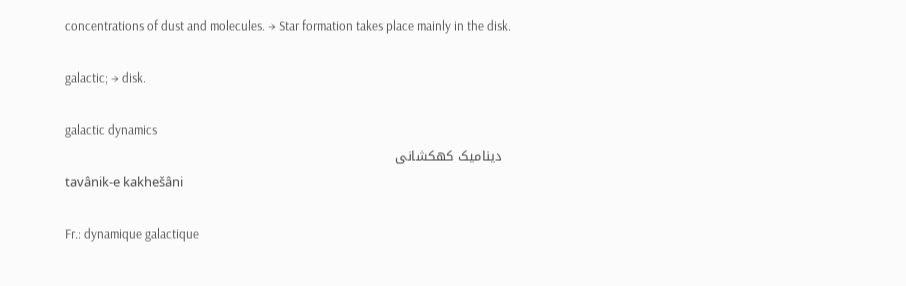concentrations of dust and molecules. → Star formation takes place mainly in the disk.

galactic; → disk.

galactic dynamics
  دینامیک کهکشانی
tavânik-e kakhešâni

Fr.: dynamique galactique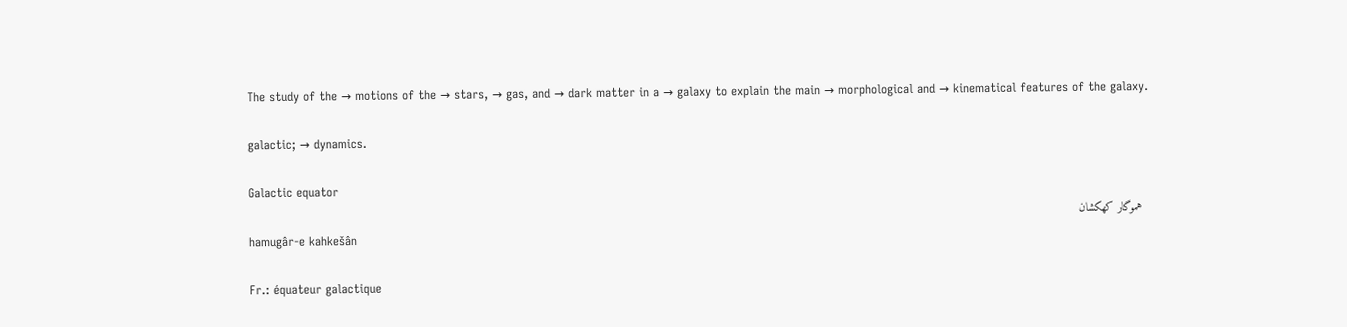The study of the → motions of the → stars, → gas, and → dark matter in a → galaxy to explain the main → morphological and → kinematical features of the galaxy.

galactic; → dynamics.

Galactic equator
  هموگار کهکشان
hamugâr-e kahkešân

Fr.: équateur galactique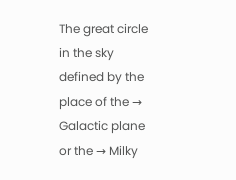The great circle in the sky defined by the place of the → Galactic plane or the → Milky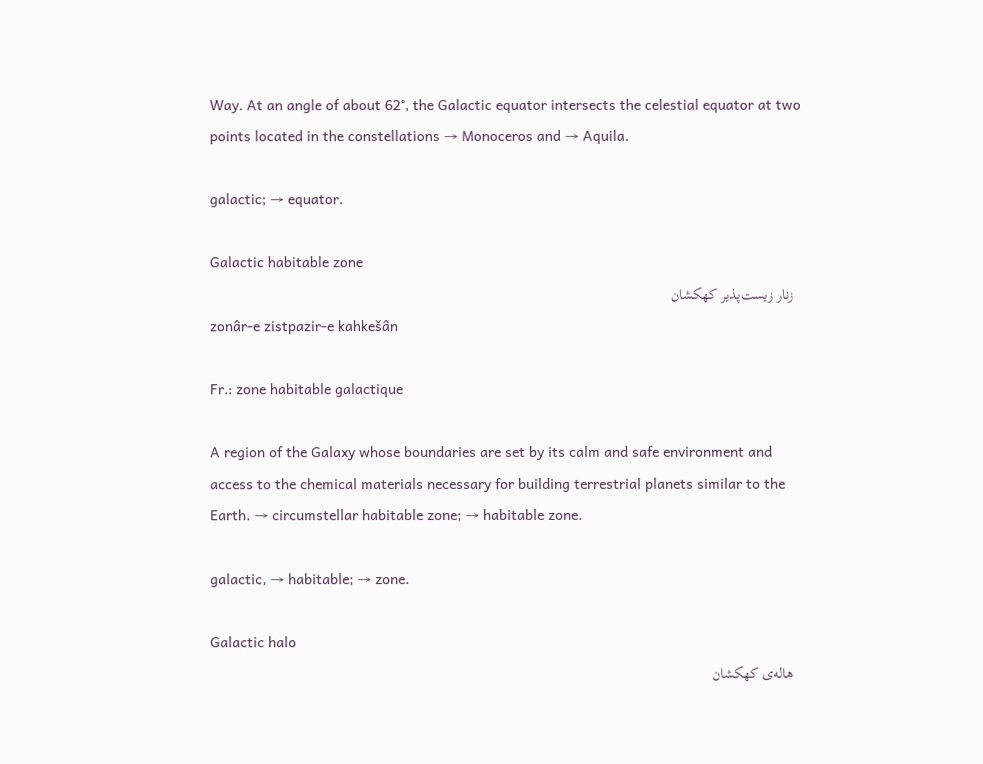Way. At an angle of about 62°, the Galactic equator intersects the celestial equator at two points located in the constellations → Monoceros and → Aquila.

galactic; → equator.

Galactic habitable zone
  زنار زیست‌پذیر کهکشان
zonâr-e zistpazir-e kahkešân

Fr.: zone habitable galactique

A region of the Galaxy whose boundaries are set by its calm and safe environment and access to the chemical materials necessary for building terrestrial planets similar to the Earth. → circumstellar habitable zone; → habitable zone.

galactic, → habitable; → zone.

Galactic halo
  هاله‌ی کهکشان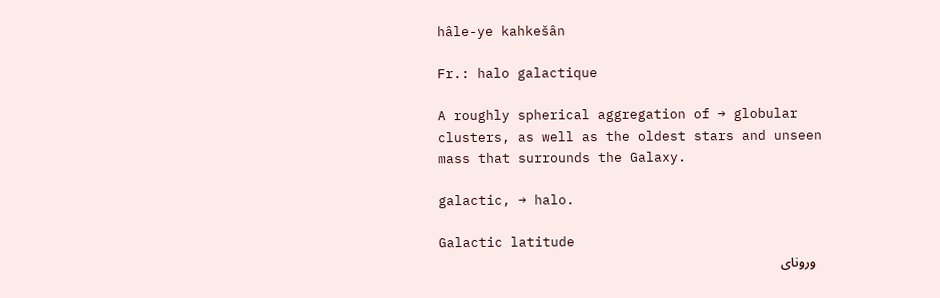hâle-ye kahkešân

Fr.: halo galactique

A roughly spherical aggregation of → globular clusters, as well as the oldest stars and unseen mass that surrounds the Galaxy.

galactic, → halo.

Galactic latitude
  ورونای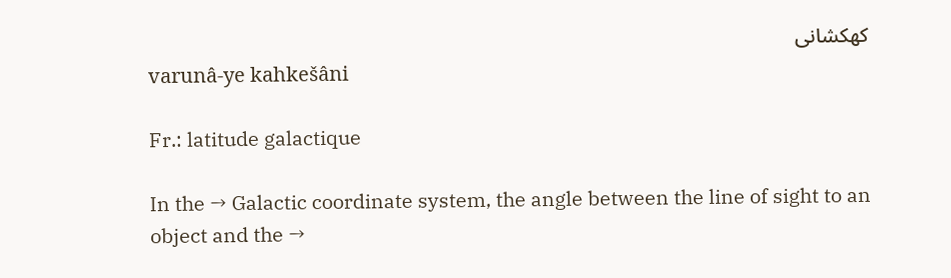کهکشانی
varunâ-ye kahkešâni

Fr.: latitude galactique

In the → Galactic coordinate system, the angle between the line of sight to an object and the →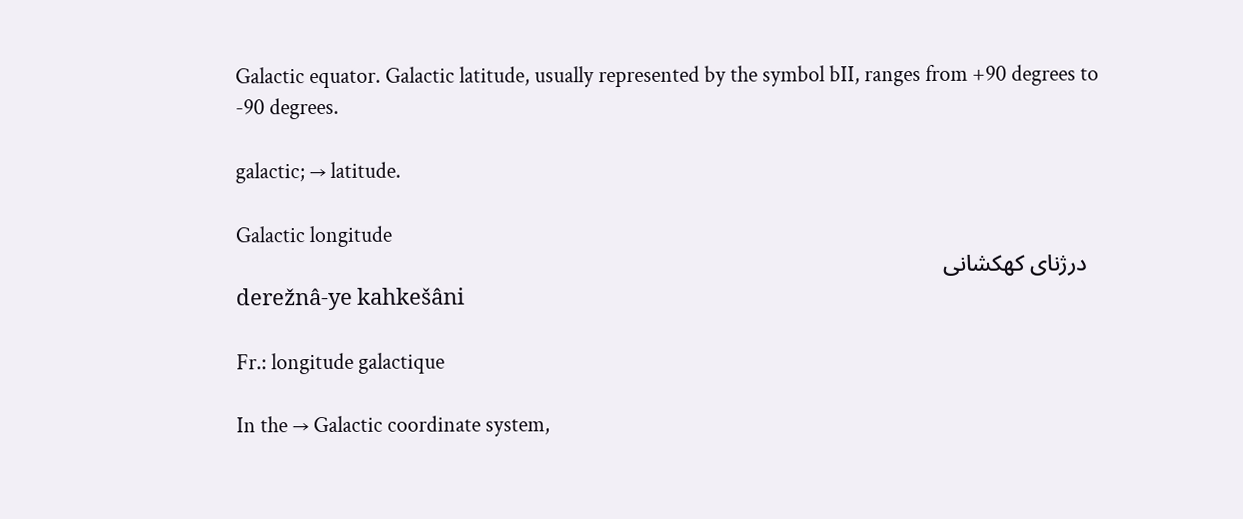Galactic equator. Galactic latitude, usually represented by the symbol bII, ranges from +90 degrees to -90 degrees.

galactic; → latitude.

Galactic longitude
  درژنا‌ی کهکشانی
derežnâ-ye kahkešâni

Fr.: longitude galactique

In the → Galactic coordinate system,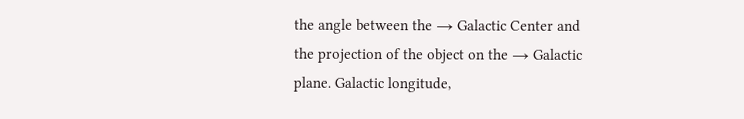the angle between the → Galactic Center and the projection of the object on the → Galactic plane. Galactic longitude,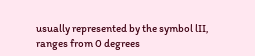usually represented by the symbol lII, ranges from 0 degrees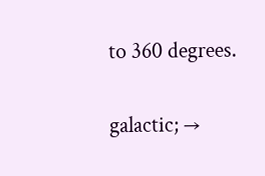to 360 degrees.

galactic; →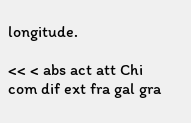longitude.

<< < abs act att Chi com dif ext fra gal gra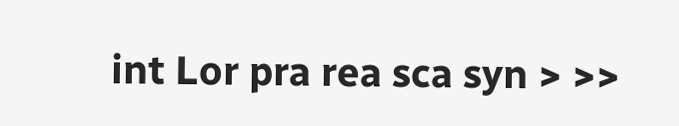int Lor pra rea sca syn > >>